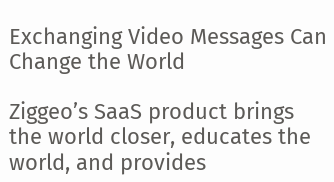Exchanging Video Messages Can Change the World

Ziggeo’s SaaS product brings the world closer, educates the world, and provides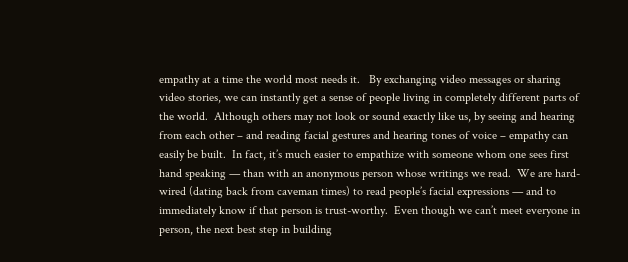empathy at a time the world most needs it.   By exchanging video messages or sharing video stories, we can instantly get a sense of people living in completely different parts of the world.  Although others may not look or sound exactly like us, by seeing and hearing from each other – and reading facial gestures and hearing tones of voice – empathy can easily be built.  In fact, it’s much easier to empathize with someone whom one sees first hand speaking — than with an anonymous person whose writings we read.  We are hard-wired (dating back from caveman times) to read people’s facial expressions — and to immediately know if that person is trust-worthy.  Even though we can’t meet everyone in person, the next best step in building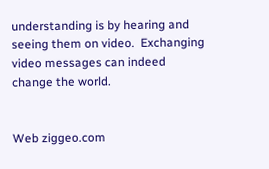understanding is by hearing and seeing them on video.  Exchanging video messages can indeed change the world.


Web ziggeo.com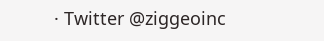· Twitter @ziggeoinc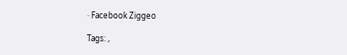· Facebook Ziggeo

Tags: ,